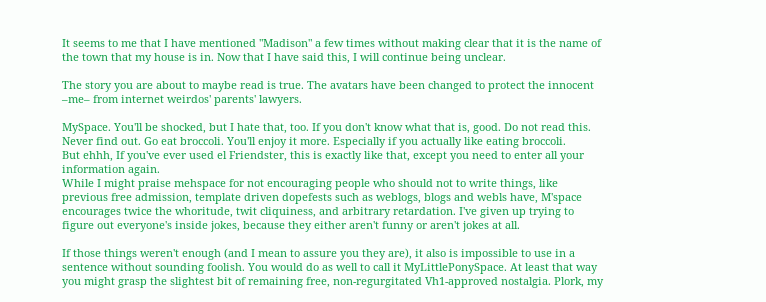It seems to me that I have mentioned "Madison" a few times without making clear that it is the name of the town that my house is in. Now that I have said this, I will continue being unclear.

The story you are about to maybe read is true. The avatars have been changed to protect the innocent –me– from internet weirdos' parents' lawyers.

MySpace. You'll be shocked, but I hate that, too. If you don't know what that is, good. Do not read this. Never find out. Go eat broccoli. You'll enjoy it more. Especially if you actually like eating broccoli.
But ehhh, If you've ever used el Friendster, this is exactly like that, except you need to enter all your information again.
While I might praise mehspace for not encouraging people who should not to write things, like previous free admission, template driven dopefests such as weblogs, blogs and webls have, M'space encourages twice the whoritude, twit cliquiness, and arbitrary retardation. I've given up trying to figure out everyone's inside jokes, because they either aren't funny or aren't jokes at all.

If those things weren't enough (and I mean to assure you they are), it also is impossible to use in a sentence without sounding foolish. You would do as well to call it MyLittlePonySpace. At least that way you might grasp the slightest bit of remaining free, non-regurgitated Vh1-approved nostalgia. Plork, my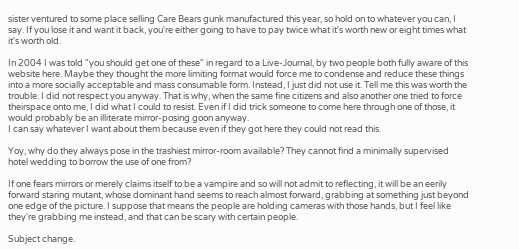sister ventured to some place selling Care Bears gunk manufactured this year, so hold on to whatever you can, I say. If you lose it and want it back, you're either going to have to pay twice what it's worth new or eight times what it's worth old.

In 2004 I was told "you should get one of these" in regard to a Live-Journal, by two people both fully aware of this website here. Maybe they thought the more limiting format would force me to condense and reduce these things into a more socially acceptable and mass consumable form. Instead, I just did not use it. Tell me this was worth the trouble. I did not respect you anyway. That is why, when the same fine citizens and also another one tried to force theirspace onto me, I did what I could to resist. Even if I did trick someone to come here through one of those, it would probably be an illiterate mirror-posing goon anyway.
I can say whatever I want about them because even if they got here they could not read this.

Yoy, why do they always pose in the trashiest mirror-room available? They cannot find a minimally supervised hotel wedding to borrow the use of one from?

If one fears mirrors or merely claims itself to be a vampire and so will not admit to reflecting, it will be an eerily forward staring mutant, whose dominant hand seems to reach almost forward, grabbing at something just beyond one edge of the picture. I suppose that means the people are holding cameras with those hands, but I feel like they're grabbing me instead, and that can be scary with certain people.

Subject change.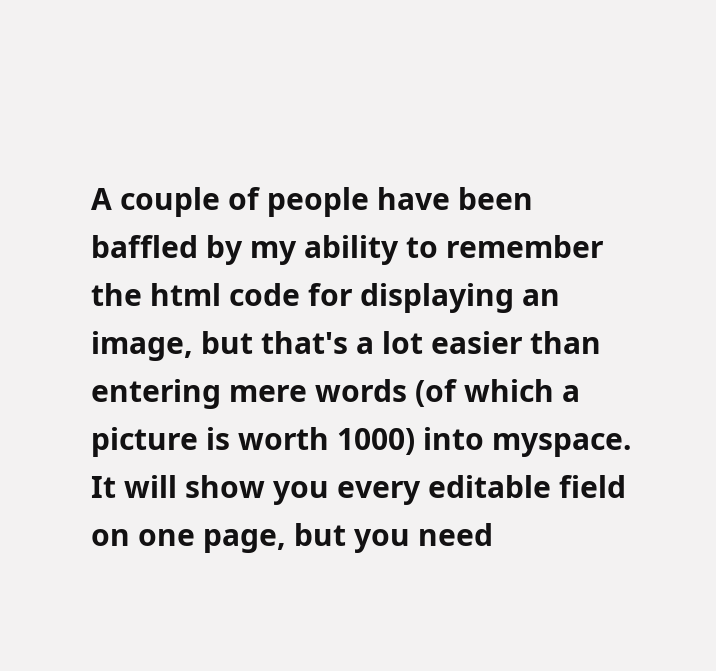A couple of people have been baffled by my ability to remember the html code for displaying an image, but that's a lot easier than entering mere words (of which a picture is worth 1000) into myspace. It will show you every editable field on one page, but you need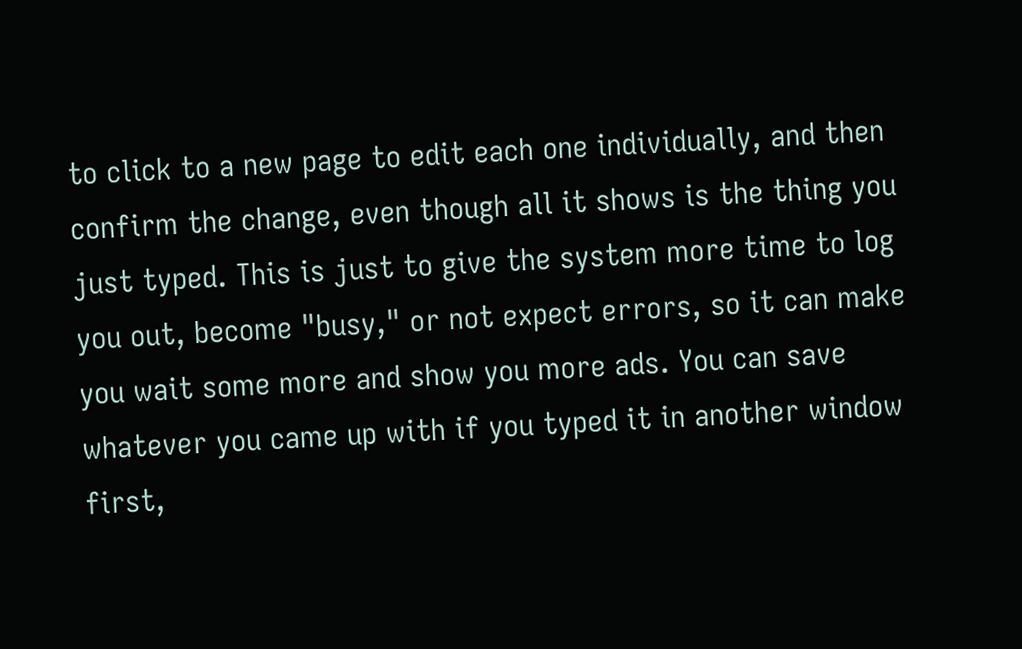to click to a new page to edit each one individually, and then confirm the change, even though all it shows is the thing you just typed. This is just to give the system more time to log you out, become "busy," or not expect errors, so it can make you wait some more and show you more ads. You can save whatever you came up with if you typed it in another window first,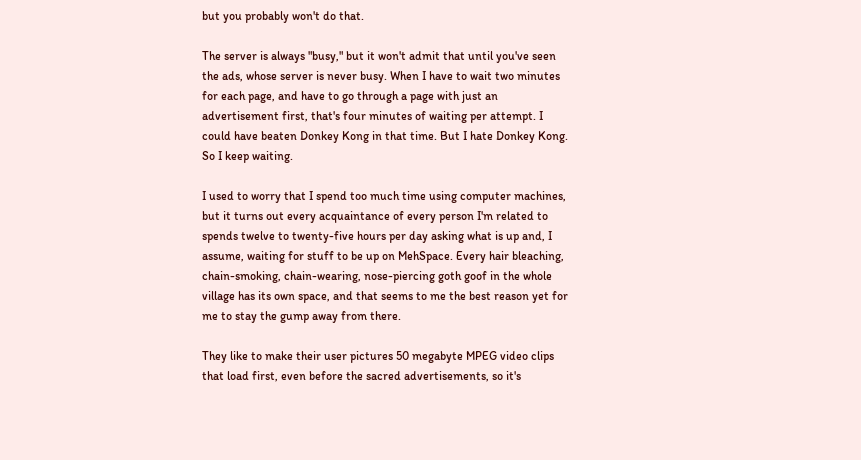but you probably won't do that.

The server is always "busy," but it won't admit that until you've seen the ads, whose server is never busy. When I have to wait two minutes for each page, and have to go through a page with just an advertisement first, that's four minutes of waiting per attempt. I could have beaten Donkey Kong in that time. But I hate Donkey Kong. So I keep waiting.

I used to worry that I spend too much time using computer machines, but it turns out every acquaintance of every person I'm related to spends twelve to twenty-five hours per day asking what is up and, I assume, waiting for stuff to be up on MehSpace. Every hair bleaching, chain-smoking, chain-wearing, nose-piercing goth goof in the whole village has its own space, and that seems to me the best reason yet for me to stay the gump away from there.

They like to make their user pictures 50 megabyte MPEG video clips that load first, even before the sacred advertisements, so it's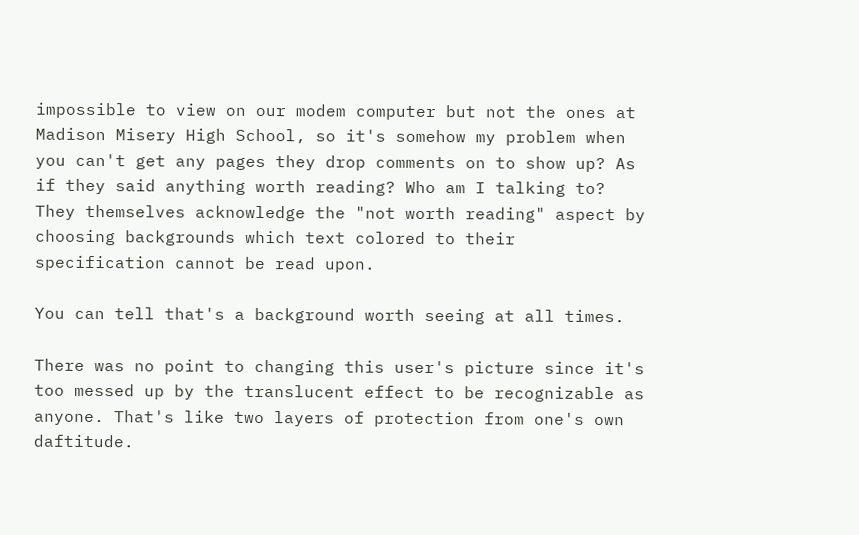impossible to view on our modem computer but not the ones at Madison Misery High School, so it's somehow my problem when you can't get any pages they drop comments on to show up? As if they said anything worth reading? Who am I talking to? They themselves acknowledge the "not worth reading" aspect by choosing backgrounds which text colored to their specification cannot be read upon.

You can tell that's a background worth seeing at all times.

There was no point to changing this user's picture since it's too messed up by the translucent effect to be recognizable as anyone. That's like two layers of protection from one's own daftitude.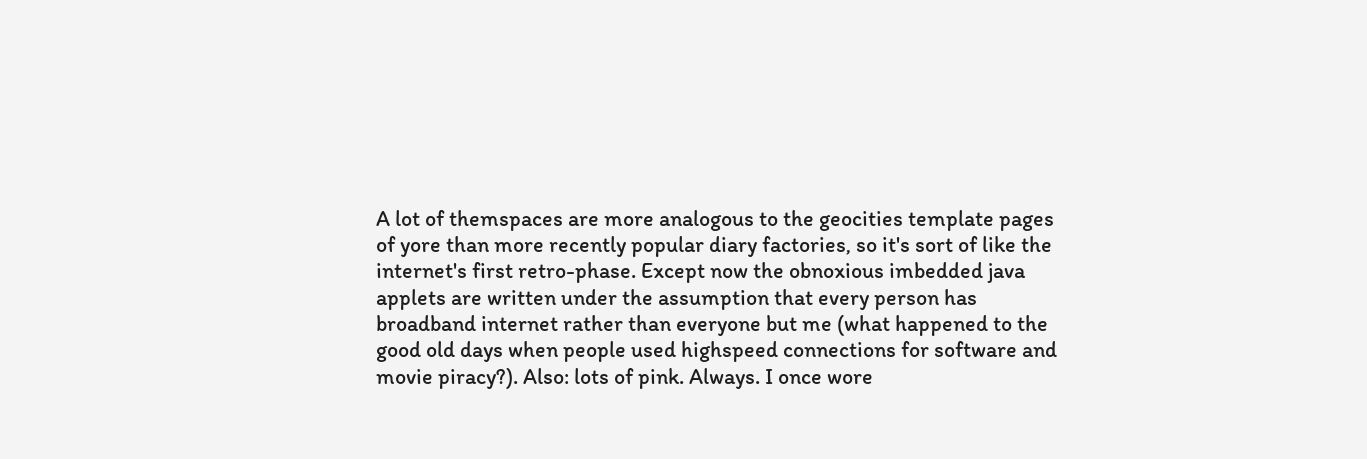A lot of themspaces are more analogous to the geocities template pages of yore than more recently popular diary factories, so it's sort of like the internet's first retro-phase. Except now the obnoxious imbedded java applets are written under the assumption that every person has broadband internet rather than everyone but me (what happened to the good old days when people used highspeed connections for software and movie piracy?). Also: lots of pink. Always. I once wore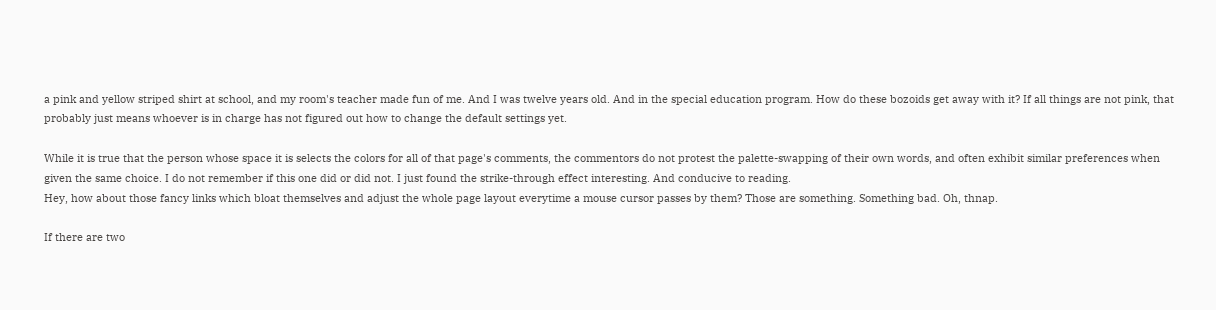a pink and yellow striped shirt at school, and my room's teacher made fun of me. And I was twelve years old. And in the special education program. How do these bozoids get away with it? If all things are not pink, that probably just means whoever is in charge has not figured out how to change the default settings yet.

While it is true that the person whose space it is selects the colors for all of that page's comments, the commentors do not protest the palette-swapping of their own words, and often exhibit similar preferences when given the same choice. I do not remember if this one did or did not. I just found the strike-through effect interesting. And conducive to reading.
Hey, how about those fancy links which bloat themselves and adjust the whole page layout everytime a mouse cursor passes by them? Those are something. Something bad. Oh, thnap.

If there are two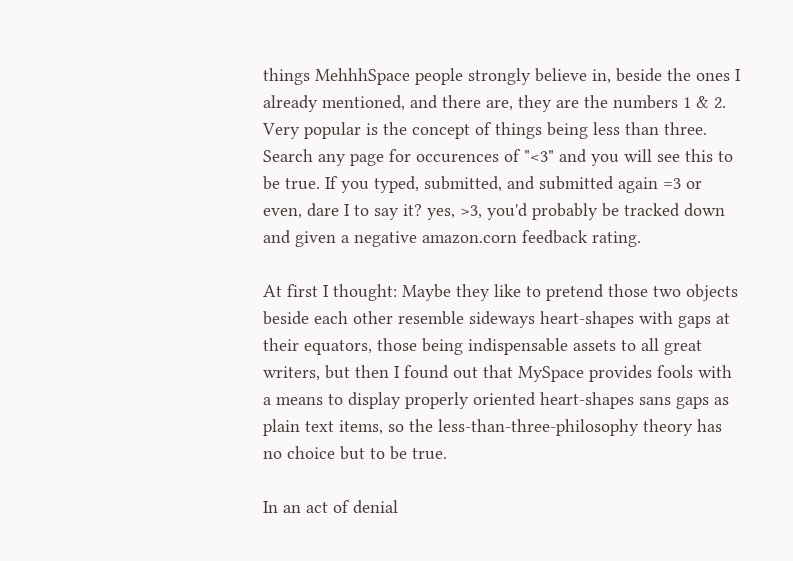things MehhhSpace people strongly believe in, beside the ones I already mentioned, and there are, they are the numbers 1 & 2. Very popular is the concept of things being less than three. Search any page for occurences of "<3" and you will see this to be true. If you typed, submitted, and submitted again =3 or even, dare I to say it? yes, >3, you'd probably be tracked down and given a negative amazon.corn feedback rating.

At first I thought: Maybe they like to pretend those two objects beside each other resemble sideways heart-shapes with gaps at their equators, those being indispensable assets to all great writers, but then I found out that MySpace provides fools with a means to display properly oriented heart-shapes sans gaps as plain text items, so the less-than-three-philosophy theory has no choice but to be true.

In an act of denial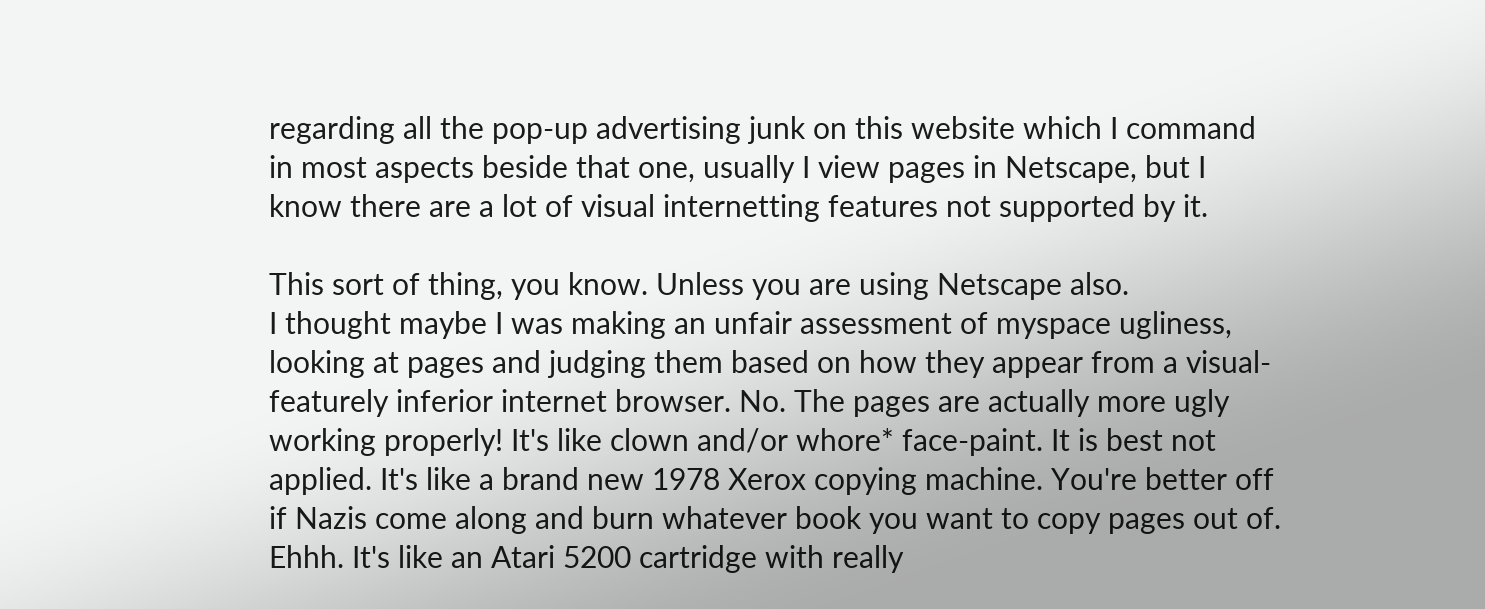regarding all the pop-up advertising junk on this website which I command in most aspects beside that one, usually I view pages in Netscape, but I know there are a lot of visual internetting features not supported by it.

This sort of thing, you know. Unless you are using Netscape also.
I thought maybe I was making an unfair assessment of myspace ugliness, looking at pages and judging them based on how they appear from a visual-featurely inferior internet browser. No. The pages are actually more ugly working properly! It's like clown and/or whore* face-paint. It is best not applied. It's like a brand new 1978 Xerox copying machine. You're better off if Nazis come along and burn whatever book you want to copy pages out of. Ehhh. It's like an Atari 5200 cartridge with really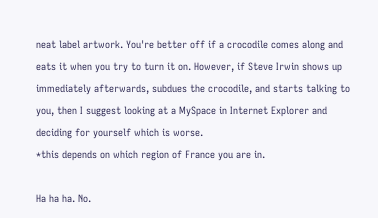neat label artwork. You're better off if a crocodile comes along and eats it when you try to turn it on. However, if Steve Irwin shows up immediately afterwards, subdues the crocodile, and starts talking to you, then I suggest looking at a MySpace in Internet Explorer and deciding for yourself which is worse.
*this depends on which region of France you are in.

Ha ha ha. No.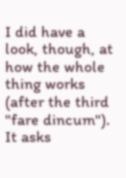I did have a look, though, at how the whole thing works (after the third "fare dincum"). It asks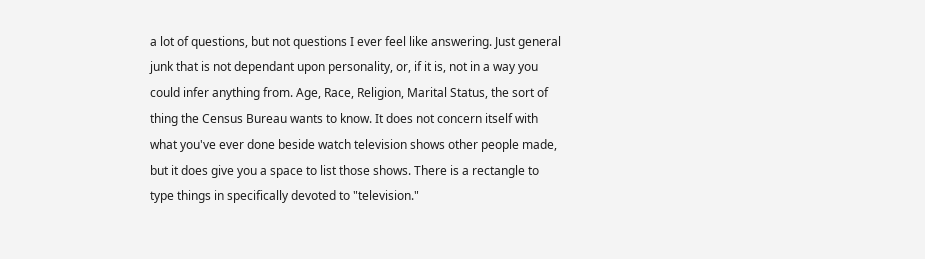a lot of questions, but not questions I ever feel like answering. Just general junk that is not dependant upon personality, or, if it is, not in a way you could infer anything from. Age, Race, Religion, Marital Status, the sort of thing the Census Bureau wants to know. It does not concern itself with what you've ever done beside watch television shows other people made, but it does give you a space to list those shows. There is a rectangle to type things in specifically devoted to "television."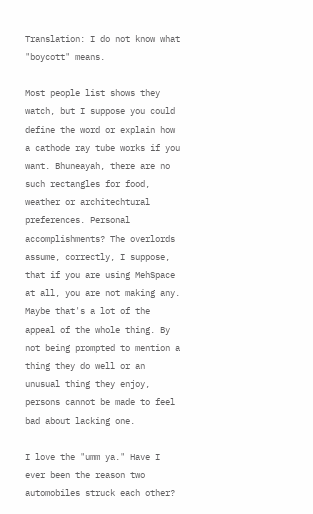Translation: I do not know what "boycott" means.

Most people list shows they watch, but I suppose you could define the word or explain how a cathode ray tube works if you want. Bhuneayah, there are no such rectangles for food, weather or architechtural preferences. Personal accomplishments? The overlords assume, correctly, I suppose, that if you are using MehSpace at all, you are not making any. Maybe that's a lot of the appeal of the whole thing. By not being prompted to mention a thing they do well or an unusual thing they enjoy, persons cannot be made to feel bad about lacking one.

I love the "umm ya." Have I ever been the reason two automobiles struck each other?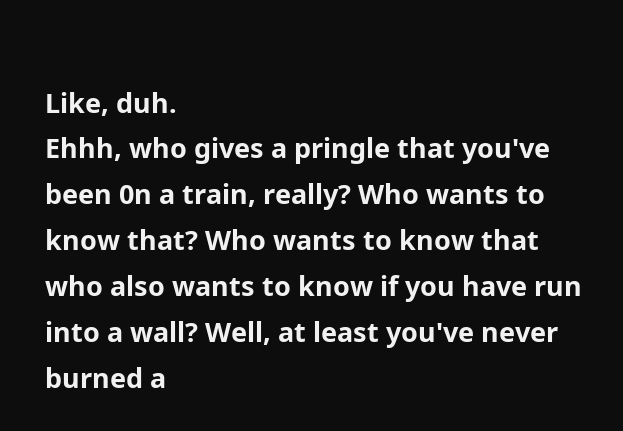Like, duh.
Ehhh, who gives a pringle that you've been 0n a train, really? Who wants to know that? Who wants to know that who also wants to know if you have run into a wall? Well, at least you've never burned a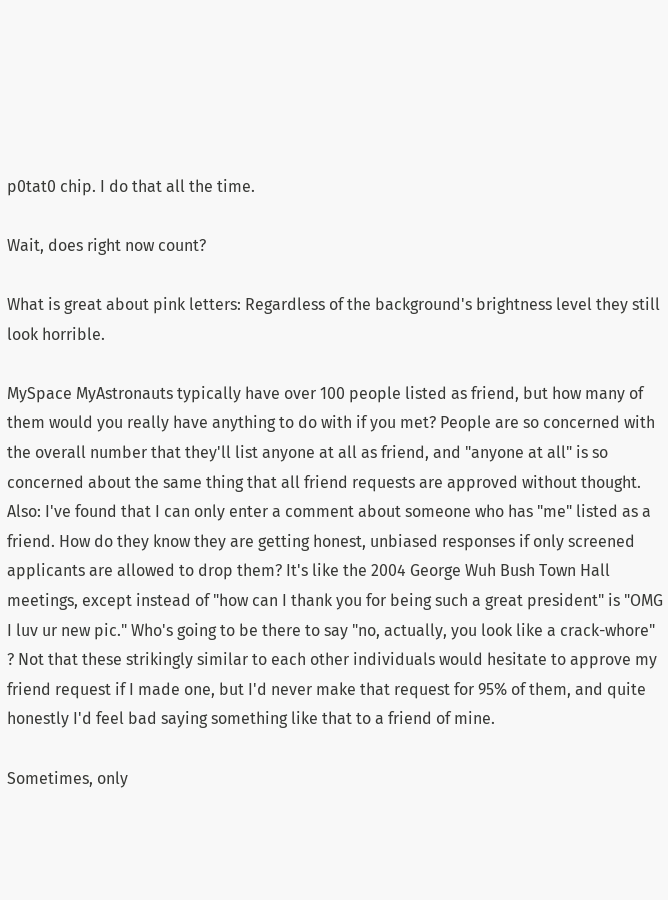p0tat0 chip. I do that all the time.

Wait, does right now count?

What is great about pink letters: Regardless of the background's brightness level they still look horrible.

MySpace MyAstronauts typically have over 100 people listed as friend, but how many of them would you really have anything to do with if you met? People are so concerned with the overall number that they'll list anyone at all as friend, and "anyone at all" is so concerned about the same thing that all friend requests are approved without thought. Also: I've found that I can only enter a comment about someone who has "me" listed as a friend. How do they know they are getting honest, unbiased responses if only screened applicants are allowed to drop them? It's like the 2004 George Wuh Bush Town Hall meetings, except instead of "how can I thank you for being such a great president" is "OMG I luv ur new pic." Who's going to be there to say "no, actually, you look like a crack-whore" ? Not that these strikingly similar to each other individuals would hesitate to approve my friend request if I made one, but I'd never make that request for 95% of them, and quite honestly I'd feel bad saying something like that to a friend of mine.

Sometimes, only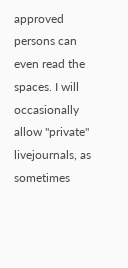approved persons can even read the spaces. I will occasionally allow "private" livejournals, as sometimes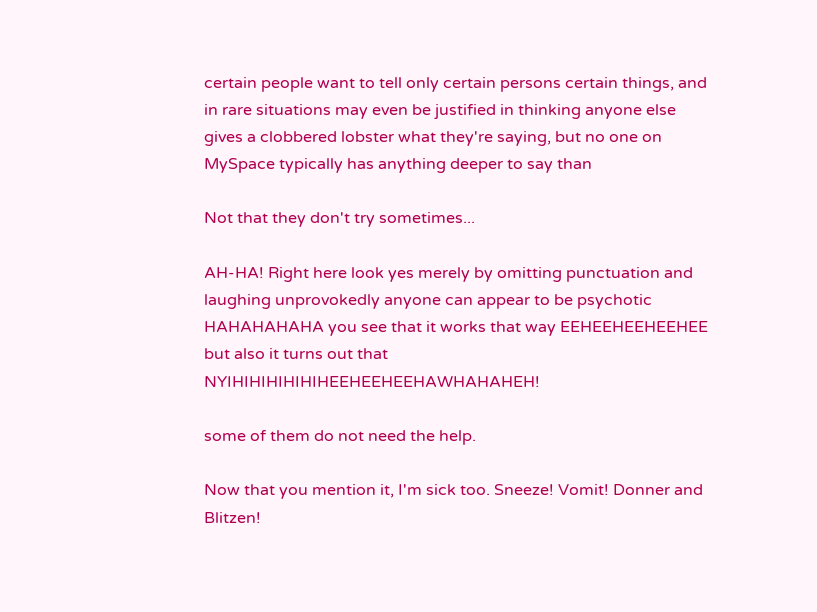certain people want to tell only certain persons certain things, and in rare situations may even be justified in thinking anyone else gives a clobbered lobster what they're saying, but no one on MySpace typically has anything deeper to say than

Not that they don't try sometimes...

AH-HA! Right here look yes merely by omitting punctuation and laughing unprovokedly anyone can appear to be psychotic HAHAHAHAHA you see that it works that way EEHEEHEEHEEHEE but also it turns out that NYIHIHIHIHIHIHEEHEEHEEHAWHAHAHEH!

some of them do not need the help.

Now that you mention it, I'm sick too. Sneeze! Vomit! Donner and Blitzen!